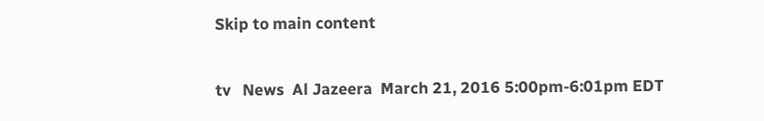Skip to main content

tv   News  Al Jazeera  March 21, 2016 5:00pm-6:01pm EDT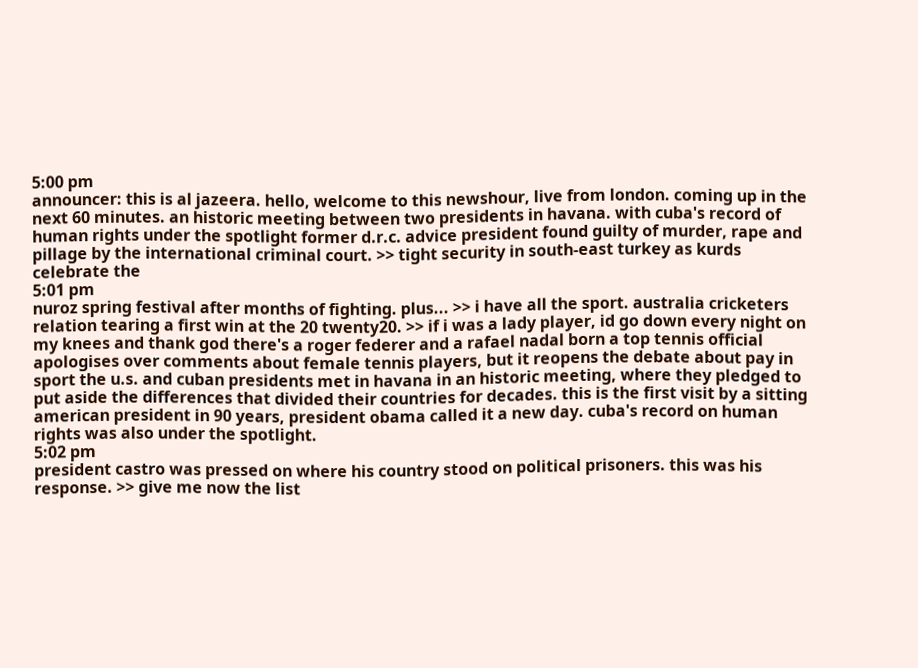5:00 pm
announcer: this is al jazeera. hello, welcome to this newshour, live from london. coming up in the next 60 minutes. an historic meeting between two presidents in havana. with cuba's record of human rights under the spotlight former d.r.c. advice president found guilty of murder, rape and pillage by the international criminal court. >> tight security in south-east turkey as kurds celebrate the
5:01 pm
nuroz spring festival after months of fighting. plus... >> i have all the sport. australia cricketers relation tearing a first win at the 20 twenty20. >> if i was a lady player, id go down every night on my knees and thank god there's a roger federer and a rafael nadal born a top tennis official apologises over comments about female tennis players, but it reopens the debate about pay in sport the u.s. and cuban presidents met in havana in an historic meeting, where they pledged to put aside the differences that divided their countries for decades. this is the first visit by a sitting american president in 90 years, president obama called it a new day. cuba's record on human rights was also under the spotlight.
5:02 pm
president castro was pressed on where his country stood on political prisoners. this was his response. >> give me now the list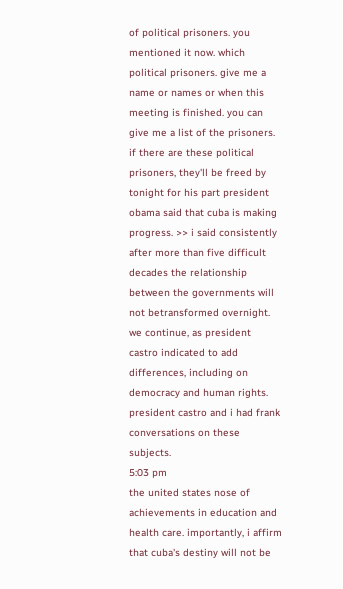of political prisoners. you mentioned it now. which political prisoners. give me a name or names or when this meeting is finished. you can give me a list of the prisoners. if there are these political prisoners, they'll be freed by tonight for his part president obama said that cuba is making progress. >> i said consistently after more than five difficult decades the relationship between the governments will not betransformed overnight. we continue, as president castro indicated to add differences, including on democracy and human rights. president castro and i had frank conversations on these subjects.
5:03 pm
the united states nose of achievements in education and health care. importantly, i affirm that cuba's destiny will not be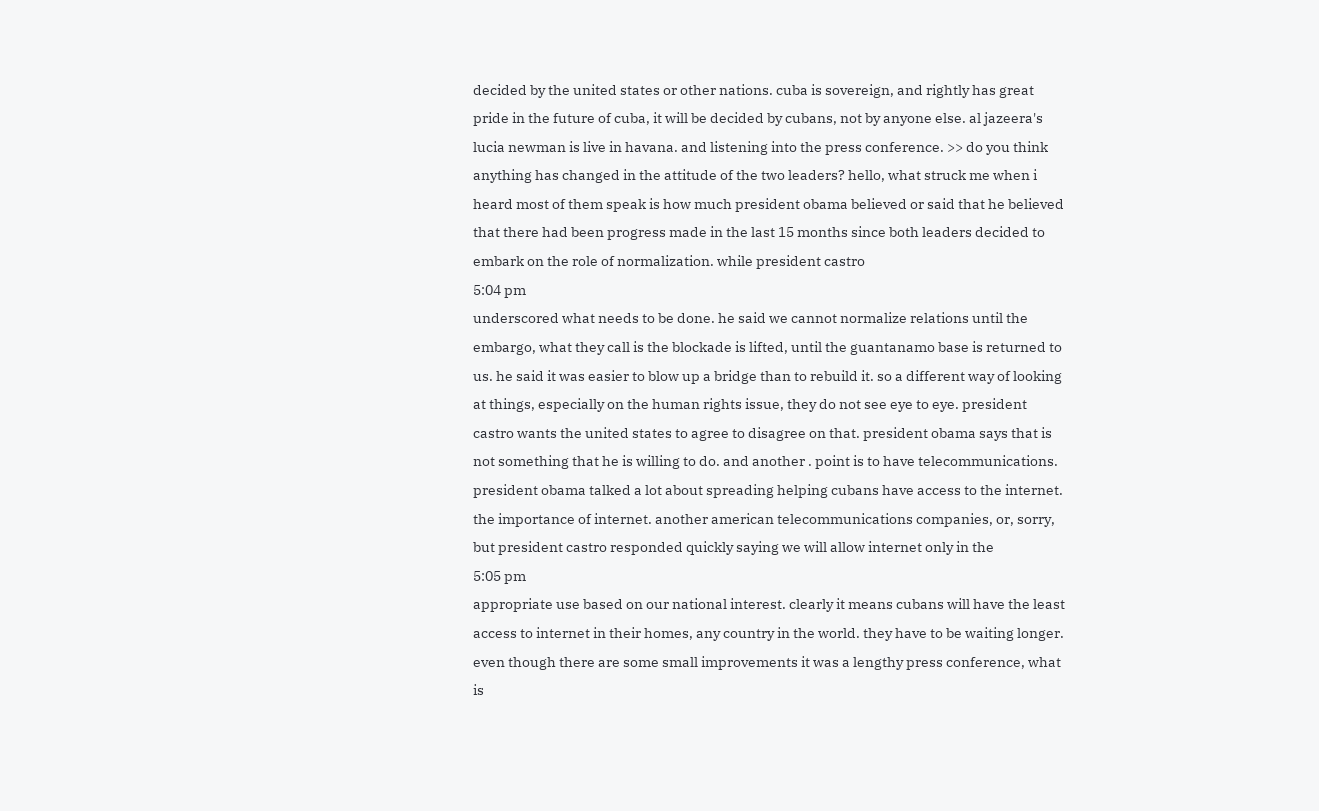decided by the united states or other nations. cuba is sovereign, and rightly has great pride in the future of cuba, it will be decided by cubans, not by anyone else. al jazeera's lucia newman is live in havana. and listening into the press conference. >> do you think anything has changed in the attitude of the two leaders? hello, what struck me when i heard most of them speak is how much president obama believed or said that he believed that there had been progress made in the last 15 months since both leaders decided to embark on the role of normalization. while president castro
5:04 pm
underscored what needs to be done. he said we cannot normalize relations until the embargo, what they call is the blockade is lifted, until the guantanamo base is returned to us. he said it was easier to blow up a bridge than to rebuild it. so a different way of looking at things, especially on the human rights issue, they do not see eye to eye. president castro wants the united states to agree to disagree on that. president obama says that is not something that he is willing to do. and another . point is to have telecommunications. president obama talked a lot about spreading helping cubans have access to the internet. the importance of internet. another american telecommunications companies, or, sorry, but president castro responded quickly saying we will allow internet only in the
5:05 pm
appropriate use based on our national interest. clearly it means cubans will have the least access to internet in their homes, any country in the world. they have to be waiting longer. even though there are some small improvements it was a lengthy press conference, what is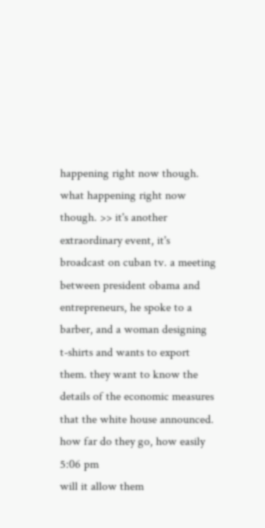happening right now though. what happening right now though. >> it's another extraordinary event, it's broadcast on cuban tv. a meeting between president obama and entrepreneurs, he spoke to a barber, and a woman designing t-shirts and wants to export them. they want to know the details of the economic measures that the white house announced. how far do they go, how easily
5:06 pm
will it allow them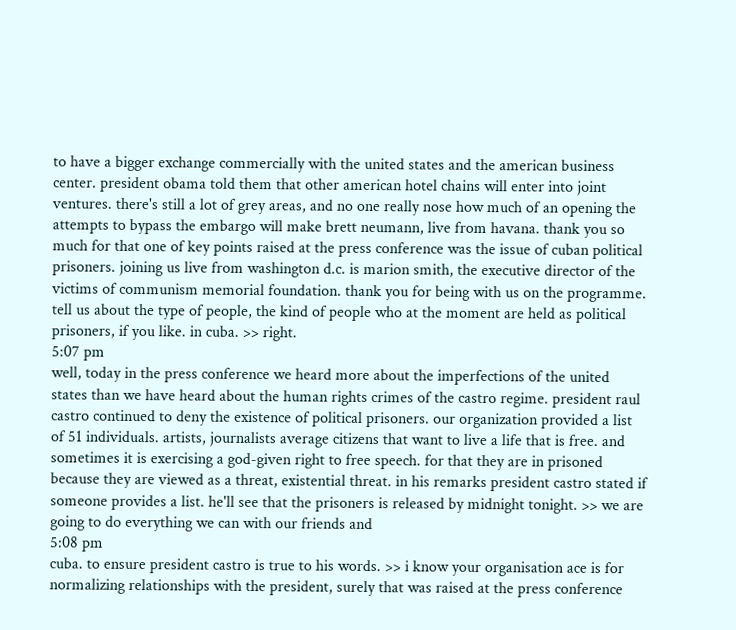to have a bigger exchange commercially with the united states and the american business center. president obama told them that other american hotel chains will enter into joint ventures. there's still a lot of grey areas, and no one really nose how much of an opening the attempts to bypass the embargo will make brett neumann, live from havana. thank you so much for that one of key points raised at the press conference was the issue of cuban political prisoners. joining us live from washington d.c. is marion smith, the executive director of the victims of communism memorial foundation. thank you for being with us on the programme. tell us about the type of people, the kind of people who at the moment are held as political prisoners, if you like. in cuba. >> right.
5:07 pm
well, today in the press conference we heard more about the imperfections of the united states than we have heard about the human rights crimes of the castro regime. president raul castro continued to deny the existence of political prisoners. our organization provided a list of 51 individuals. artists, journalists average citizens that want to live a life that is free. and sometimes it is exercising a god-given right to free speech. for that they are in prisoned because they are viewed as a threat, existential threat. in his remarks president castro stated if someone provides a list. he'll see that the prisoners is released by midnight tonight. >> we are going to do everything we can with our friends and
5:08 pm
cuba. to ensure president castro is true to his words. >> i know your organisation ace is for normalizing relationships with the president, surely that was raised at the press conference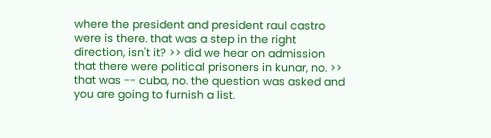where the president and president raul castro were is there. that was a step in the right direction, isn't it? >> did we hear on admission that there were political prisoners in kunar, no. >> that was -- cuba, no. the question was asked and you are going to furnish a list.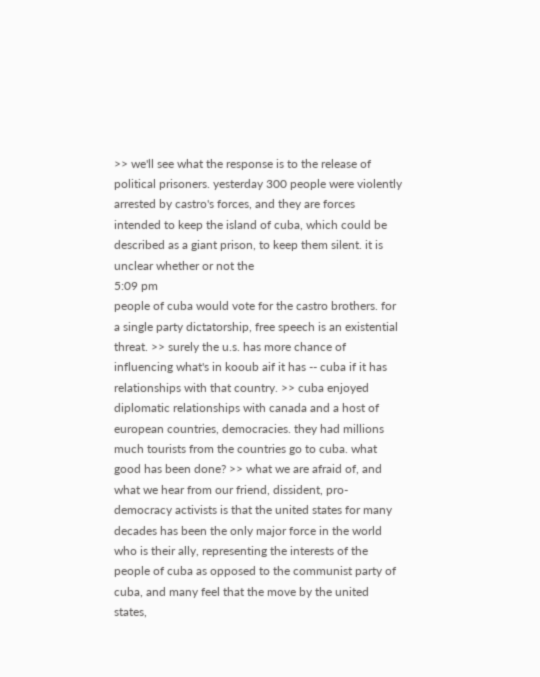>> we'll see what the response is to the release of political prisoners. yesterday 300 people were violently arrested by castro's forces, and they are forces intended to keep the island of cuba, which could be described as a giant prison, to keep them silent. it is unclear whether or not the
5:09 pm
people of cuba would vote for the castro brothers. for a single party dictatorship, free speech is an existential threat. >> surely the u.s. has more chance of influencing what's in kooub aif it has -- cuba if it has relationships with that country. >> cuba enjoyed diplomatic relationships with canada and a host of european countries, democracies. they had millions much tourists from the countries go to cuba. what good has been done? >> what we are afraid of, and what we hear from our friend, dissident, pro-democracy activists is that the united states for many decades has been the only major force in the world who is their ally, representing the interests of the people of cuba as opposed to the communist party of cuba, and many feel that the move by the united states,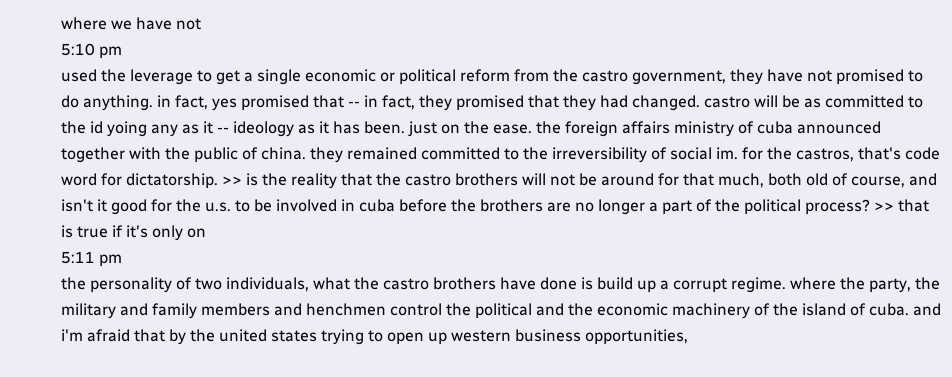where we have not
5:10 pm
used the leverage to get a single economic or political reform from the castro government, they have not promised to do anything. in fact, yes promised that -- in fact, they promised that they had changed. castro will be as committed to the id yoing any as it -- ideology as it has been. just on the ease. the foreign affairs ministry of cuba announced together with the public of china. they remained committed to the irreversibility of social im. for the castros, that's code word for dictatorship. >> is the reality that the castro brothers will not be around for that much, both old of course, and isn't it good for the u.s. to be involved in cuba before the brothers are no longer a part of the political process? >> that is true if it's only on
5:11 pm
the personality of two individuals, what the castro brothers have done is build up a corrupt regime. where the party, the military and family members and henchmen control the political and the economic machinery of the island of cuba. and i'm afraid that by the united states trying to open up western business opportunities,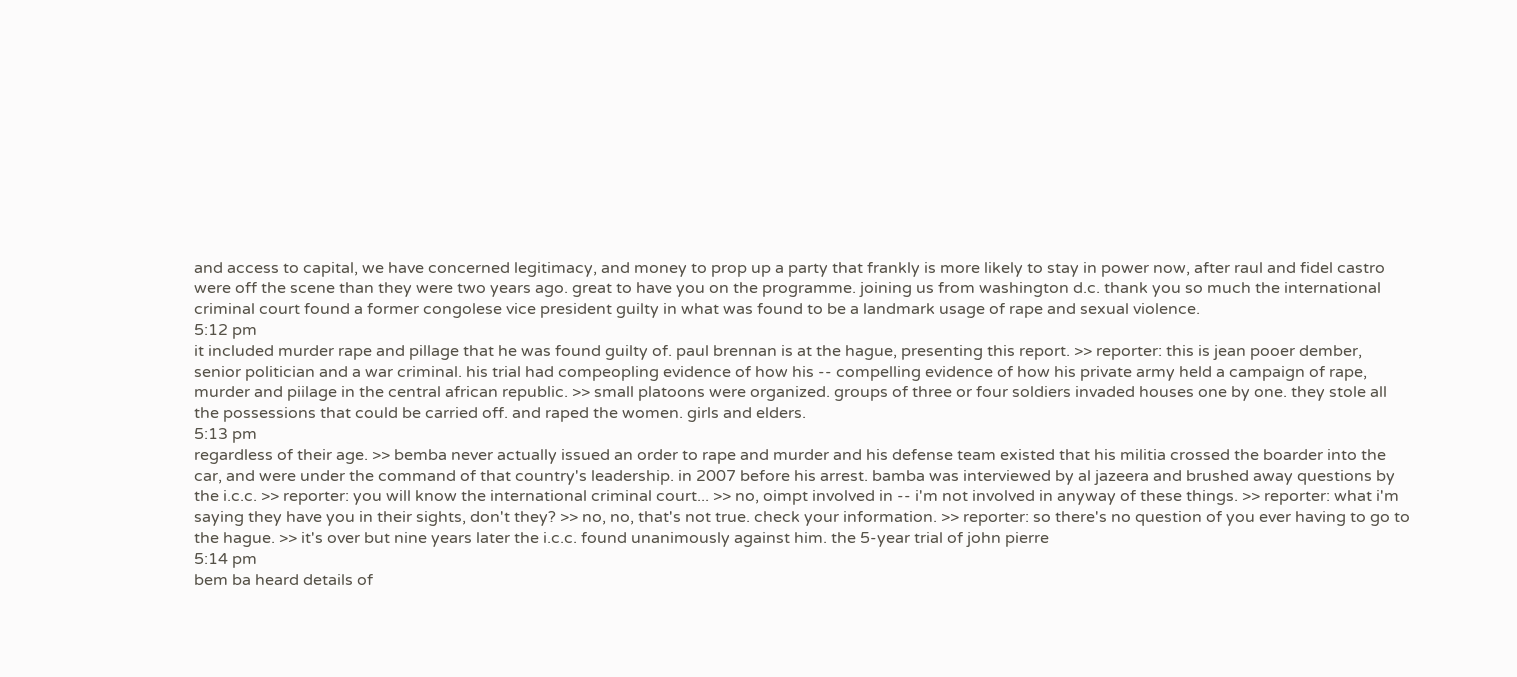and access to capital, we have concerned legitimacy, and money to prop up a party that frankly is more likely to stay in power now, after raul and fidel castro were off the scene than they were two years ago. great to have you on the programme. joining us from washington d.c. thank you so much the international criminal court found a former congolese vice president guilty in what was found to be a landmark usage of rape and sexual violence.
5:12 pm
it included murder rape and pillage that he was found guilty of. paul brennan is at the hague, presenting this report. >> reporter: this is jean pooer dember, senior politician and a war criminal. his trial had compeopling evidence of how his -- compelling evidence of how his private army held a campaign of rape, murder and piilage in the central african republic. >> small platoons were organized. groups of three or four soldiers invaded houses one by one. they stole all the possessions that could be carried off. and raped the women. girls and elders.
5:13 pm
regardless of their age. >> bemba never actually issued an order to rape and murder and his defense team existed that his militia crossed the boarder into the car, and were under the command of that country's leadership. in 2007 before his arrest. bamba was interviewed by al jazeera and brushed away questions by the i.c.c. >> reporter: you will know the international criminal court... >> no, oimpt involved in -- i'm not involved in anyway of these things. >> reporter: what i'm saying they have you in their sights, don't they? >> no, no, that's not true. check your information. >> reporter: so there's no question of you ever having to go to the hague. >> it's over but nine years later the i.c.c. found unanimously against him. the 5-year trial of john pierre
5:14 pm
bem ba heard details of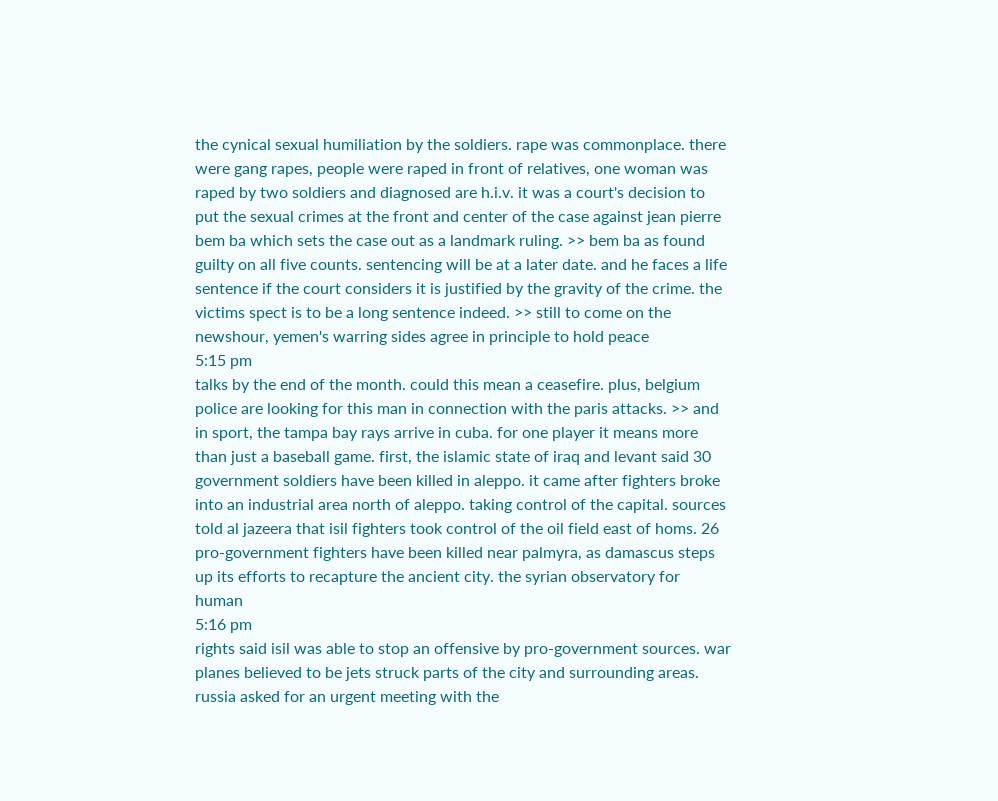the cynical sexual humiliation by the soldiers. rape was commonplace. there were gang rapes, people were raped in front of relatives, one woman was raped by two soldiers and diagnosed are h.i.v. it was a court's decision to put the sexual crimes at the front and center of the case against jean pierre bem ba which sets the case out as a landmark ruling. >> bem ba as found guilty on all five counts. sentencing will be at a later date. and he faces a life sentence if the court considers it is justified by the gravity of the crime. the victims spect is to be a long sentence indeed. >> still to come on the newshour, yemen's warring sides agree in principle to hold peace
5:15 pm
talks by the end of the month. could this mean a ceasefire. plus, belgium police are looking for this man in connection with the paris attacks. >> and in sport, the tampa bay rays arrive in cuba. for one player it means more than just a baseball game. first, the islamic state of iraq and levant said 30 government soldiers have been killed in aleppo. it came after fighters broke into an industrial area north of aleppo. taking control of the capital. sources told al jazeera that isil fighters took control of the oil field east of homs. 26 pro-government fighters have been killed near palmyra, as damascus steps up its efforts to recapture the ancient city. the syrian observatory for human
5:16 pm
rights said isil was able to stop an offensive by pro-government sources. war planes believed to be jets struck parts of the city and surrounding areas. russia asked for an urgent meeting with the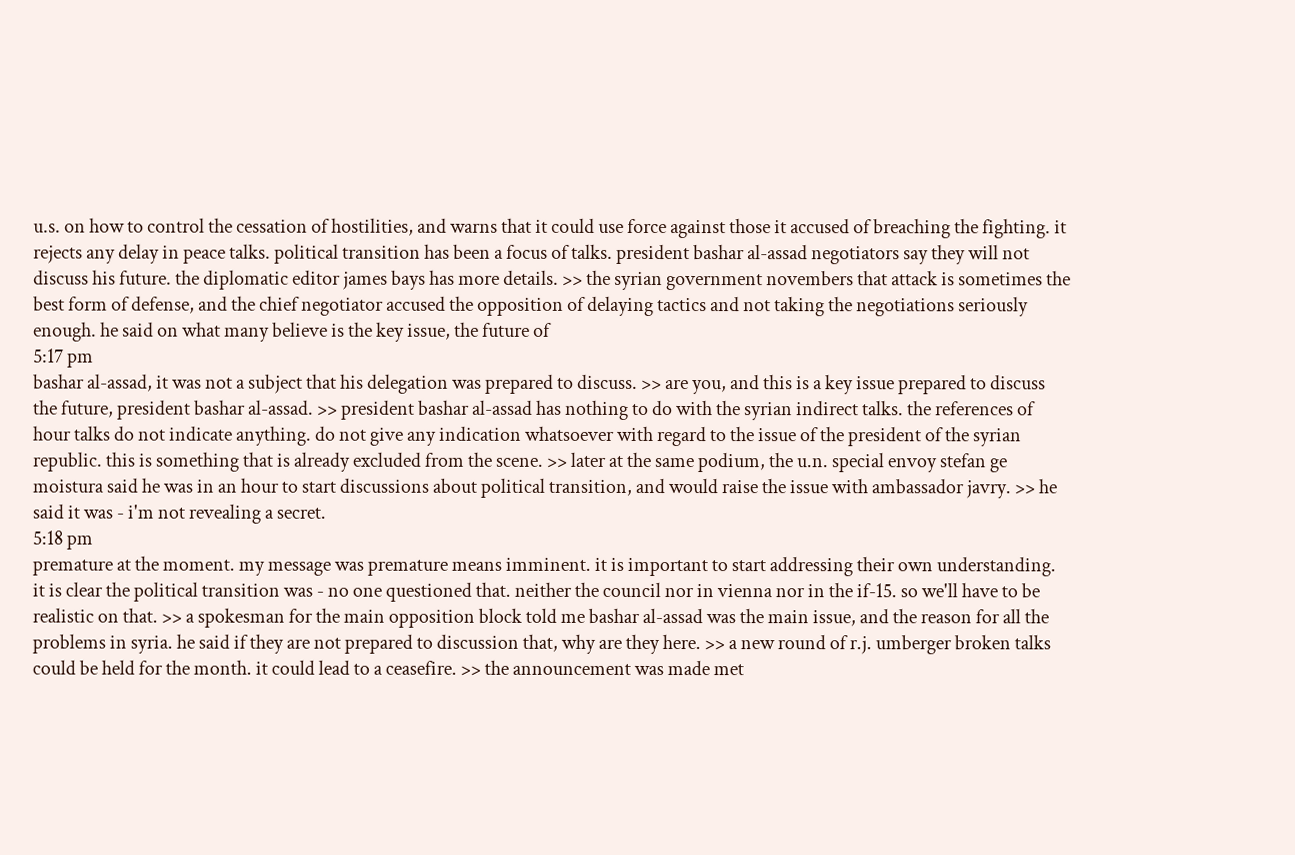u.s. on how to control the cessation of hostilities, and warns that it could use force against those it accused of breaching the fighting. it rejects any delay in peace talks. political transition has been a focus of talks. president bashar al-assad negotiators say they will not discuss his future. the diplomatic editor james bays has more details. >> the syrian government novembers that attack is sometimes the best form of defense, and the chief negotiator accused the opposition of delaying tactics and not taking the negotiations seriously enough. he said on what many believe is the key issue, the future of
5:17 pm
bashar al-assad, it was not a subject that his delegation was prepared to discuss. >> are you, and this is a key issue prepared to discuss the future, president bashar al-assad. >> president bashar al-assad has nothing to do with the syrian indirect talks. the references of hour talks do not indicate anything. do not give any indication whatsoever with regard to the issue of the president of the syrian republic. this is something that is already excluded from the scene. >> later at the same podium, the u.n. special envoy stefan ge moistura said he was in an hour to start discussions about political transition, and would raise the issue with ambassador javry. >> he said it was - i'm not revealing a secret.
5:18 pm
premature at the moment. my message was premature means imminent. it is important to start addressing their own understanding. it is clear the political transition was - no one questioned that. neither the council nor in vienna nor in the if-15. so we'll have to be realistic on that. >> a spokesman for the main opposition block told me bashar al-assad was the main issue, and the reason for all the problems in syria. he said if they are not prepared to discussion that, why are they here. >> a new round of r.j. umberger broken talks could be held for the month. it could lead to a ceasefire. >> the announcement was made met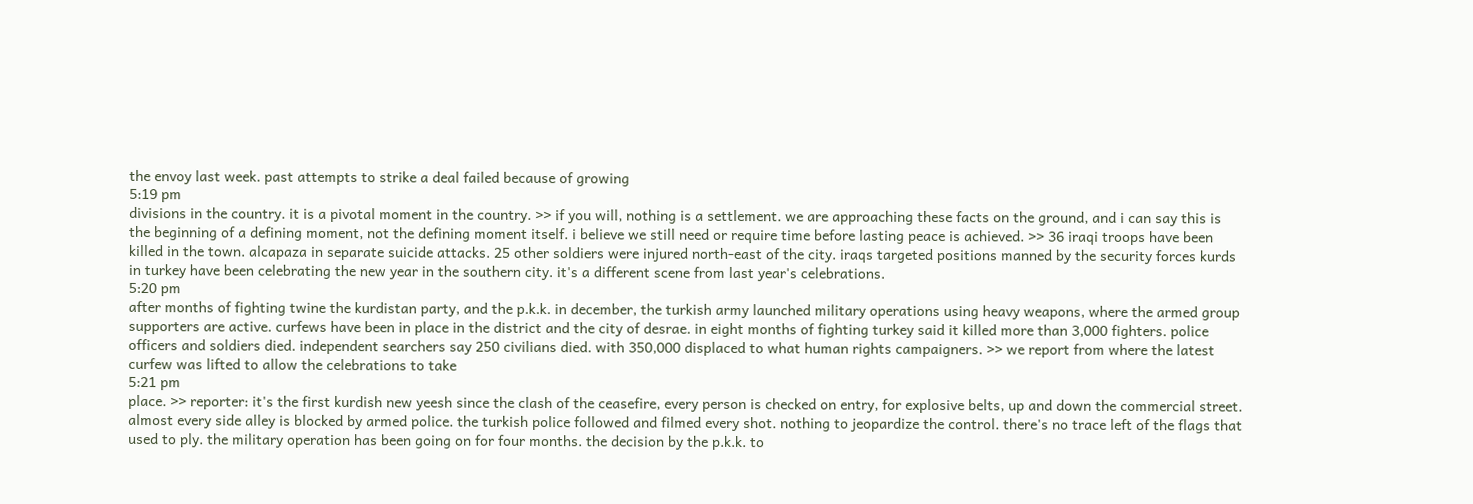the envoy last week. past attempts to strike a deal failed because of growing
5:19 pm
divisions in the country. it is a pivotal moment in the country. >> if you will, nothing is a settlement. we are approaching these facts on the ground, and i can say this is the beginning of a defining moment, not the defining moment itself. i believe we still need or require time before lasting peace is achieved. >> 36 iraqi troops have been killed in the town. alcapaza in separate suicide attacks. 25 other soldiers were injured north-east of the city. iraqs targeted positions manned by the security forces kurds in turkey have been celebrating the new year in the southern city. it's a different scene from last year's celebrations.
5:20 pm
after months of fighting twine the kurdistan party, and the p.k.k. in december, the turkish army launched military operations using heavy weapons, where the armed group supporters are active. curfews have been in place in the district and the city of desrae. in eight months of fighting turkey said it killed more than 3,000 fighters. police officers and soldiers died. independent searchers say 250 civilians died. with 350,000 displaced to what human rights campaigners. >> we report from where the latest curfew was lifted to allow the celebrations to take
5:21 pm
place. >> reporter: it's the first kurdish new yeesh since the clash of the ceasefire, every person is checked on entry, for explosive belts, up and down the commercial street. almost every side alley is blocked by armed police. the turkish police followed and filmed every shot. nothing to jeopardize the control. there's no trace left of the flags that used to ply. the military operation has been going on for four months. the decision by the p.k.k. to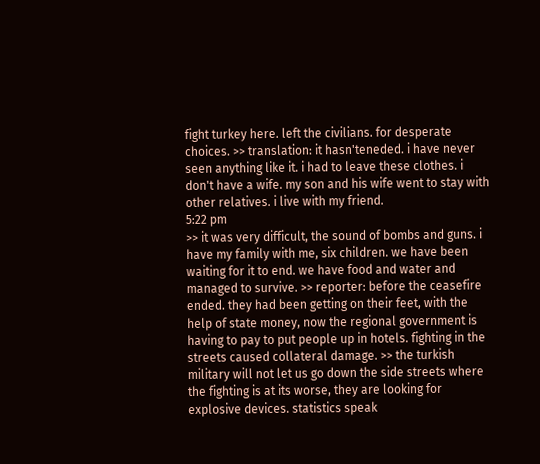fight turkey here. left the civilians. for desperate choices. >> translation: it hasn'teneded. i have never seen anything like it. i had to leave these clothes. i don't have a wife. my son and his wife went to stay with other relatives. i live with my friend.
5:22 pm
>> it was very difficult, the sound of bombs and guns. i have my family with me, six children. we have been waiting for it to end. we have food and water and managed to survive. >> reporter: before the ceasefire ended. they had been getting on their feet, with the help of state money, now the regional government is having to pay to put people up in hotels. fighting in the streets caused collateral damage. >> the turkish military will not let us go down the side streets where the fighting is at its worse, they are looking for explosive devices. statistics speak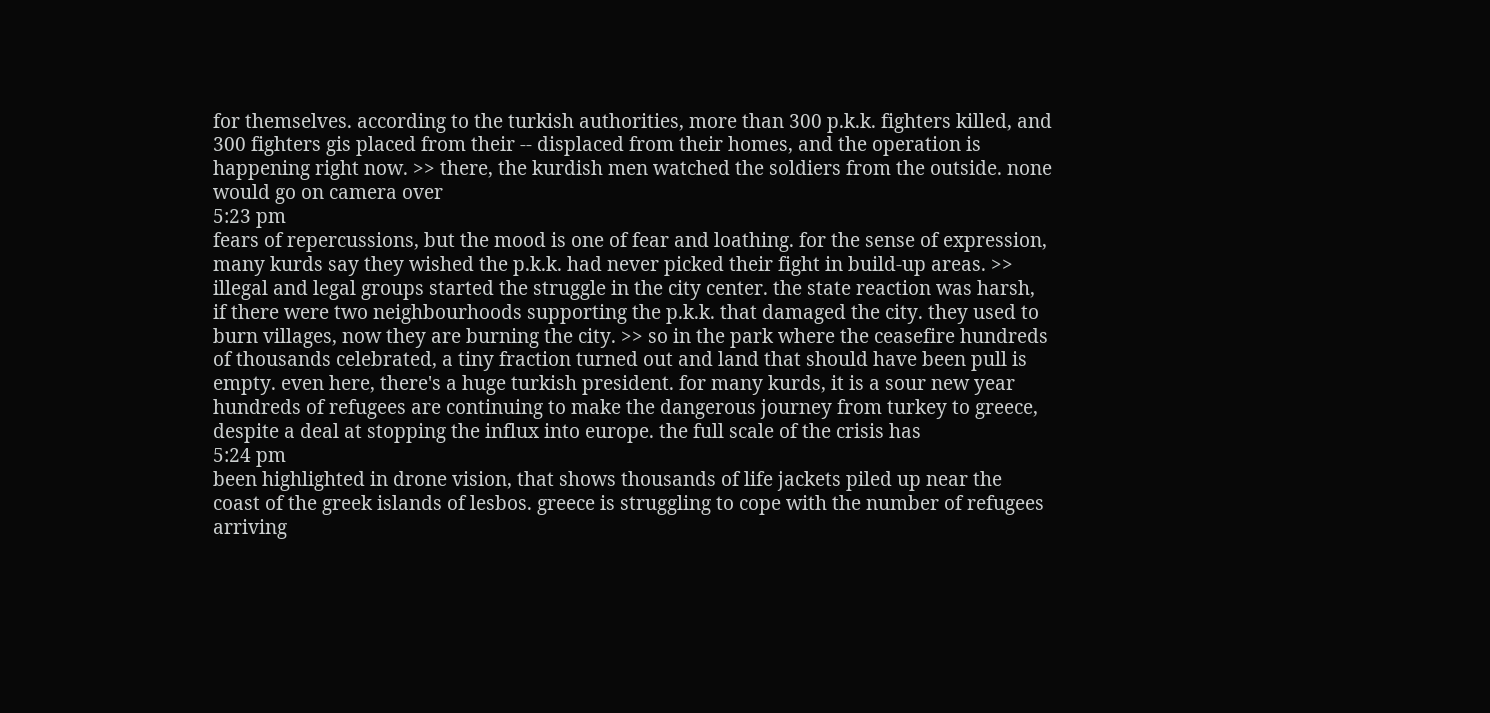for themselves. according to the turkish authorities, more than 300 p.k.k. fighters killed, and 300 fighters gis placed from their -- displaced from their homes, and the operation is happening right now. >> there, the kurdish men watched the soldiers from the outside. none would go on camera over
5:23 pm
fears of repercussions, but the mood is one of fear and loathing. for the sense of expression, many kurds say they wished the p.k.k. had never picked their fight in build-up areas. >> illegal and legal groups started the struggle in the city center. the state reaction was harsh, if there were two neighbourhoods supporting the p.k.k. that damaged the city. they used to burn villages, now they are burning the city. >> so in the park where the ceasefire hundreds of thousands celebrated, a tiny fraction turned out and land that should have been pull is empty. even here, there's a huge turkish president. for many kurds, it is a sour new year hundreds of refugees are continuing to make the dangerous journey from turkey to greece, despite a deal at stopping the influx into europe. the full scale of the crisis has
5:24 pm
been highlighted in drone vision, that shows thousands of life jackets piled up near the coast of the greek islands of lesbos. greece is struggling to cope with the number of refugees arriving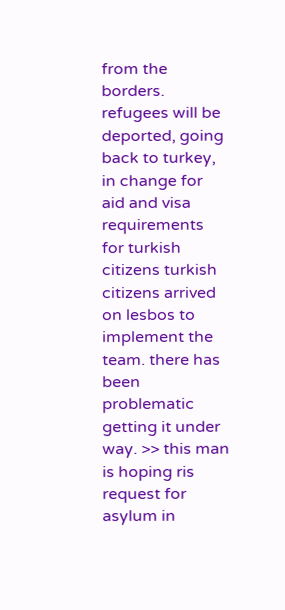from the borders. refugees will be deported, going back to turkey, in change for aid and visa requirements for turkish citizens turkish citizens arrived on lesbos to implement the team. there has been problematic getting it under way. >> this man is hoping ris request for asylum in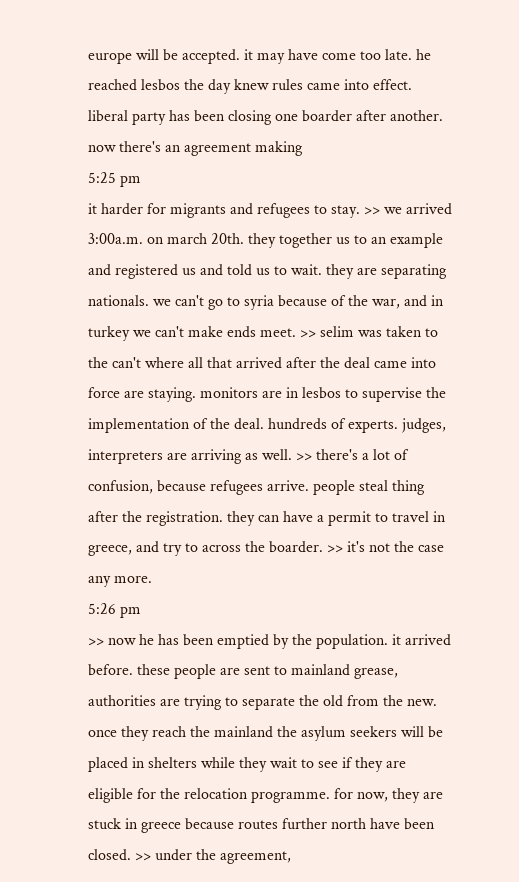europe will be accepted. it may have come too late. he reached lesbos the day knew rules came into effect. liberal party has been closing one boarder after another. now there's an agreement making
5:25 pm
it harder for migrants and refugees to stay. >> we arrived 3:00a.m. on march 20th. they together us to an example and registered us and told us to wait. they are separating nationals. we can't go to syria because of the war, and in turkey we can't make ends meet. >> selim was taken to the can't where all that arrived after the deal came into force are staying. monitors are in lesbos to supervise the implementation of the deal. hundreds of experts. judges, interpreters are arriving as well. >> there's a lot of confusion, because refugees arrive. people steal thing after the registration. they can have a permit to travel in greece, and try to across the boarder. >> it's not the case any more.
5:26 pm
>> now he has been emptied by the population. it arrived before. these people are sent to mainland grease, authorities are trying to separate the old from the new. once they reach the mainland the asylum seekers will be placed in shelters while they wait to see if they are eligible for the relocation programme. for now, they are stuck in greece because routes further north have been closed. >> under the agreement,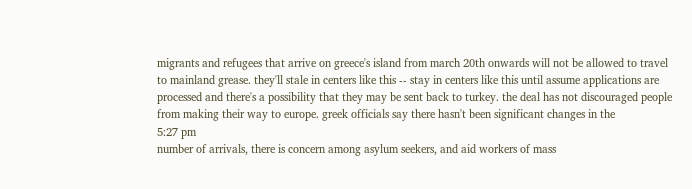migrants and refugees that arrive on greece's island from march 20th onwards will not be allowed to travel to mainland grease. they'll stale in centers like this -- stay in centers like this until assume applications are processed and there's a possibility that they may be sent back to turkey. the deal has not discouraged people from making their way to europe. greek officials say there hasn't been significant changes in the
5:27 pm
number of arrivals, there is concern among asylum seekers, and aid workers of mass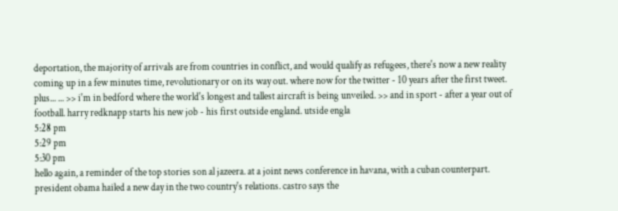deportation, the majority of arrivals are from countries in conflict, and would qualify as refugees, there's now a new reality coming up in a few minutes time, revolutionary or on its way out. where now for the twitter - 10 years after the first tweet. plus... ... >> i'm in bedford where the world's longest and tallest aircraft is being unveiled. >> and in sport - after a year out of football. harry redknapp starts his new job - his first outside england. utside engla
5:28 pm
5:29 pm
5:30 pm
hello again, a reminder of the top stories son al jazeera. at a joint news conference in havana, with a cuban counterpart. president obama hailed a new day in the two country's relations. castro says the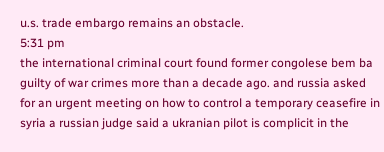u.s. trade embargo remains an obstacle.
5:31 pm
the international criminal court found former congolese bem ba guilty of war crimes more than a decade ago. and russia asked for an urgent meeting on how to control a temporary ceasefire in syria a russian judge said a ukranian pilot is complicit in the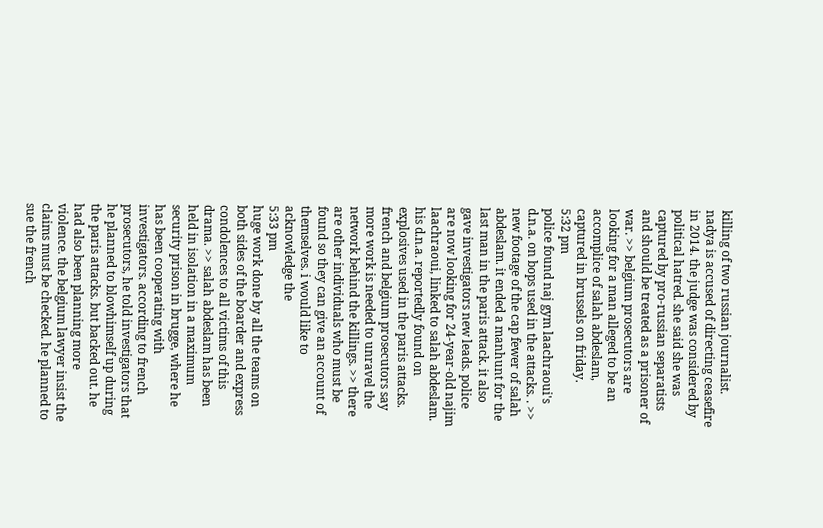killing of two russian journalist. nadya is accused of directing ceasefire in 2014. the judge was considered by political hatred. she said she was captured by pro-russian separatists and should be treated as a prisoner of war. >> belgium prosecutors are looking for a man alleged to be an accomplice of salah abdeslam, captured in brussels on friday.
5:32 pm
police found naj gym laachraoui's d.n.a. on bops used in the attacks. . >> new footage of the cap fewer of salah abdeslam. it ended a manhunt for the last man in the paris attack. it also gave investigators new leads. police are now looking for 24-year-old najim laachraoui, linked to salah abdeslam. his d.n.a. reportedly found on explosives used in the paris attacks. french and belgium prosecutors say more work is needed to unravel the network behind the killings. >> there are other individuals who must be found so they can give an account of themselves. i would like to acknowledge the
5:33 pm
huge work done by all the teams on both sides of the boarder and express condolences to all victims of this drama. >> salah abdeslam has been held in isolation in a maximum security prison in brugge, where he has been cooperating with investigators. according to french prosecutors, he told investigators that he planned to blowhimself up during the paris attacks. but backed out. he had also been planning more violence. the belgium lawyer insist the claims must be checked. he planned to sue the french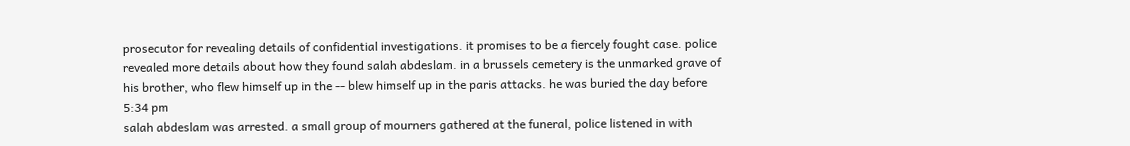prosecutor for revealing details of confidential investigations. it promises to be a fiercely fought case. police revealed more details about how they found salah abdeslam. in a brussels cemetery is the unmarked grave of his brother, who flew himself up in the -- blew himself up in the paris attacks. he was buried the day before
5:34 pm
salah abdeslam was arrested. a small group of mourners gathered at the funeral, police listened in with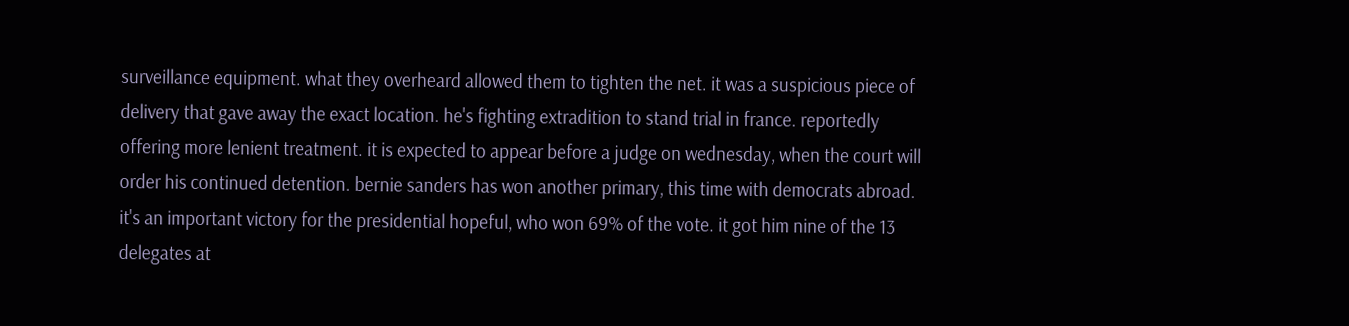surveillance equipment. what they overheard allowed them to tighten the net. it was a suspicious piece of delivery that gave away the exact location. he's fighting extradition to stand trial in france. reportedly offering more lenient treatment. it is expected to appear before a judge on wednesday, when the court will order his continued detention. bernie sanders has won another primary, this time with democrats abroad. it's an important victory for the presidential hopeful, who won 69% of the vote. it got him nine of the 13 delegates at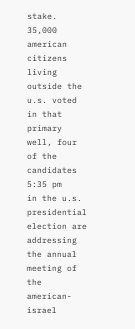stake. 35,000 american citizens living outside the u.s. voted in that primary well, four of the candidates
5:35 pm
in the u.s. presidential election are addressing the annual meeting of the american-israel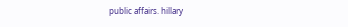public affairs. hillary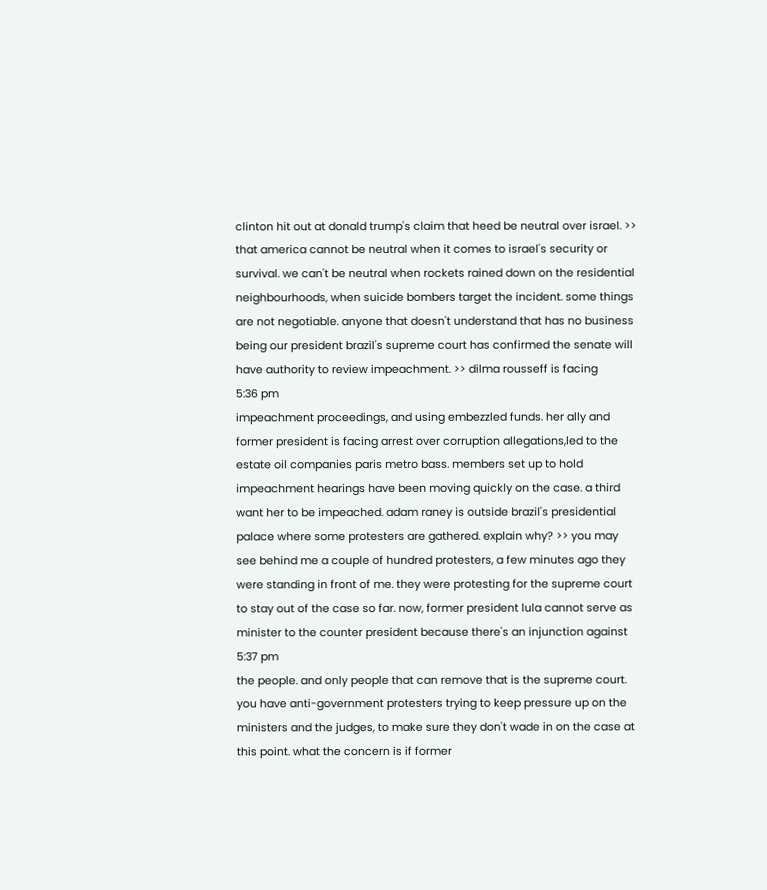clinton hit out at donald trump's claim that heed be neutral over israel. >> that america cannot be neutral when it comes to israel's security or survival. we can't be neutral when rockets rained down on the residential neighbourhoods, when suicide bombers target the incident. some things are not negotiable. anyone that doesn't understand that has no business being our president brazil's supreme court has confirmed the senate will have authority to review impeachment. >> dilma rousseff is facing
5:36 pm
impeachment proceedings, and using embezzled funds. her ally and former president is facing arrest over corruption allegations,led to the estate oil companies paris metro bass. members set up to hold impeachment hearings have been moving quickly on the case. a third want her to be impeached. adam raney is outside brazil's presidential palace where some protesters are gathered. explain why? >> you may see behind me a couple of hundred protesters, a few minutes ago they were standing in front of me. they were protesting for the supreme court to stay out of the case so far. now, former president lula cannot serve as minister to the counter president because there's an injunction against
5:37 pm
the people. and only people that can remove that is the supreme court. you have anti-government protesters trying to keep pressure up on the ministers and the judges, to make sure they don't wade in on the case at this point. what the concern is if former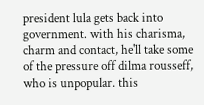president lula gets back into government. with his charisma, charm and contact, he'll take some of the pressure off dilma rousseff, who is unpopular. this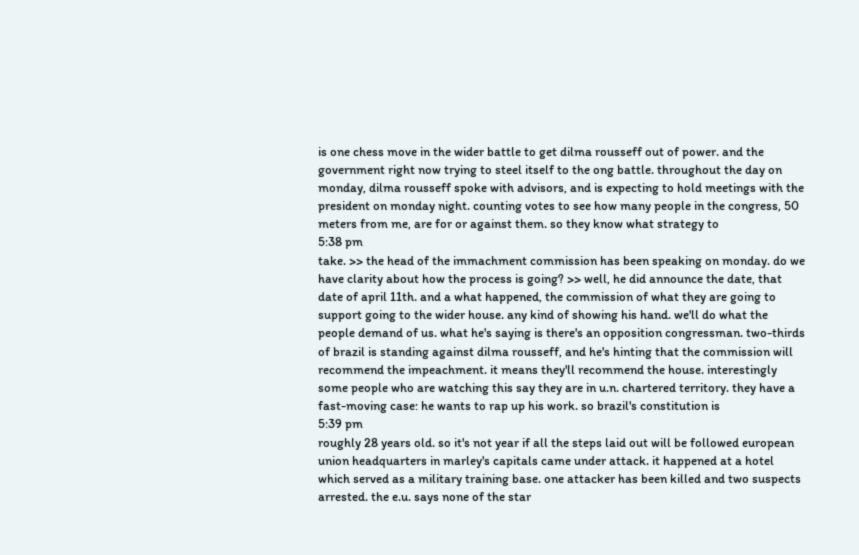is one chess move in the wider battle to get dilma rousseff out of power. and the government right now trying to steel itself to the ong battle. throughout the day on monday, dilma rousseff spoke with advisors, and is expecting to hold meetings with the president on monday night. counting votes to see how many people in the congress, 50 meters from me, are for or against them. so they know what strategy to
5:38 pm
take. >> the head of the immachment commission has been speaking on monday. do we have clarity about how the process is going? >> well, he did announce the date, that date of april 11th. and a what happened, the commission of what they are going to support going to the wider house. any kind of showing his hand. we'll do what the people demand of us. what he's saying is there's an opposition congressman. two-thirds of brazil is standing against dilma rousseff, and he's hinting that the commission will recommend the impeachment. it means they'll recommend the house. interestingly some people who are watching this say they are in u.n. chartered territory. they have a fast-moving case: he wants to rap up his work. so brazil's constitution is
5:39 pm
roughly 28 years old. so it's not year if all the steps laid out will be followed european union headquarters in marley's capitals came under attack. it happened at a hotel which served as a military training base. one attacker has been killed and two suspects arrested. the e.u. says none of the star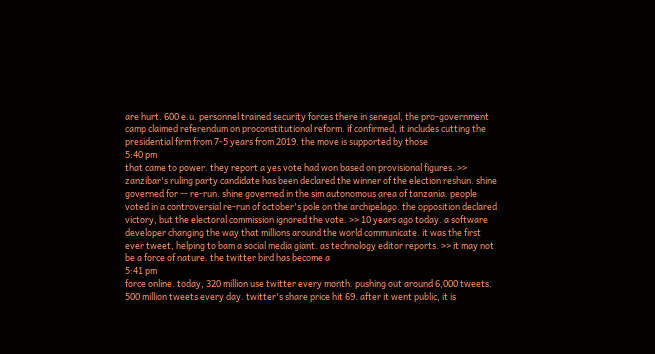are hurt. 600 e.u. personnel trained security forces there in senegal, the pro-government camp claimed referendum on proconstitutional reform. if confirmed, it includes cutting the presidential firm from 7-5 years from 2019. the move is supported by those
5:40 pm
that came to power. they report a yes vote had won based on provisional figures. >> zanzibar's ruling party candidate has been declared the winner of the election reshun. shine governed for -- re-run. shine governed in the sim autonomous area of tanzania. people voted in a controversial re-run of october's pole on the archipelago. the opposition declared victory, but the electoral commission ignored the vote. >> 10 years ago today. a software developer changing the way that millions around the world communicate. it was the first ever tweet, helping to bam a social media giant. as technology editor reports. >> it may not be a force of nature. the twitter bird has become a
5:41 pm
force online. today, 320 million use twitter every month. pushing out around 6,000 tweets. 500 million tweets every day. twitter's share price hit 69. after it went public, it is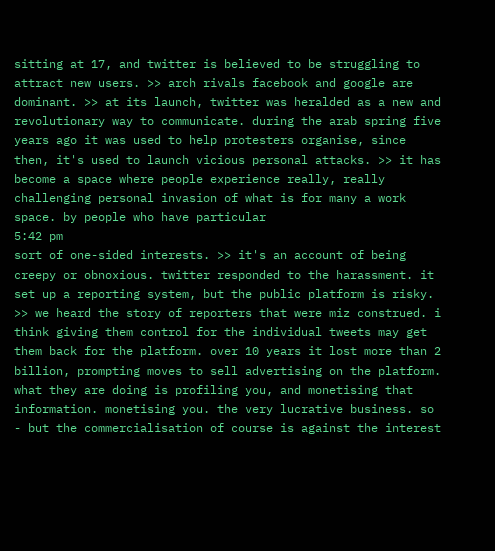sitting at 17, and twitter is believed to be struggling to attract new users. >> arch rivals facebook and google are dominant. >> at its launch, twitter was heralded as a new and revolutionary way to communicate. during the arab spring five years ago it was used to help protesters organise, since then, it's used to launch vicious personal attacks. >> it has become a space where people experience really, really challenging personal invasion of what is for many a work space. by people who have particular
5:42 pm
sort of one-sided interests. >> it's an account of being creepy or obnoxious. twitter responded to the harassment. it set up a reporting system, but the public platform is risky. >> we heard the story of reporters that were miz construed. i think giving them control for the individual tweets may get them back for the platform. over 10 years it lost more than 2 billion, prompting moves to sell advertising on the platform. what they are doing is profiling you, and monetising that information. monetising you. the very lucrative business. so - but the commercialisation of course is against the interest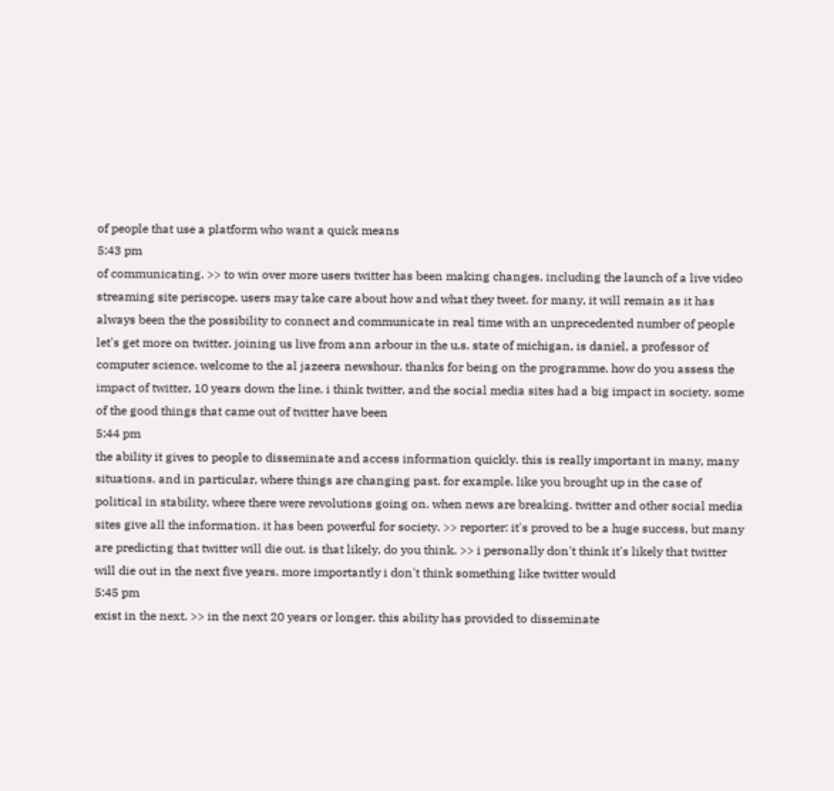of people that use a platform who want a quick means
5:43 pm
of communicating. >> to win over more users twitter has been making changes, including the launch of a live video streaming site periscope. users may take care about how and what they tweet. for many, it will remain as it has always been the the possibility to connect and communicate in real time with an unprecedented number of people let's get more on twitter. joining us live from ann arbour in the u.s. state of michigan, is daniel, a professor of computer science. welcome to the al jazeera newshour. thanks for being on the programme. how do you assess the impact of twitter, 10 years down the line. i think twitter, and the social media sites had a big impact in society. some of the good things that came out of twitter have been
5:44 pm
the ability it gives to people to disseminate and access information quickly. this is really important in many, many situations. and in particular, where things are changing past. for example. like you brought up in the case of political in stability, where there were revolutions going on. when news are breaking. twitter and other social media sites give all the information. it has been powerful for society. >> reporter: it's proved to be a huge success, but many are predicting that twitter will die out. is that likely, do you think. >> i personally don't think it's likely that twitter will die out in the next five years. more importantly i don't think something like twitter would
5:45 pm
exist in the next. >> in the next 20 years or longer. this ability has provided to disseminate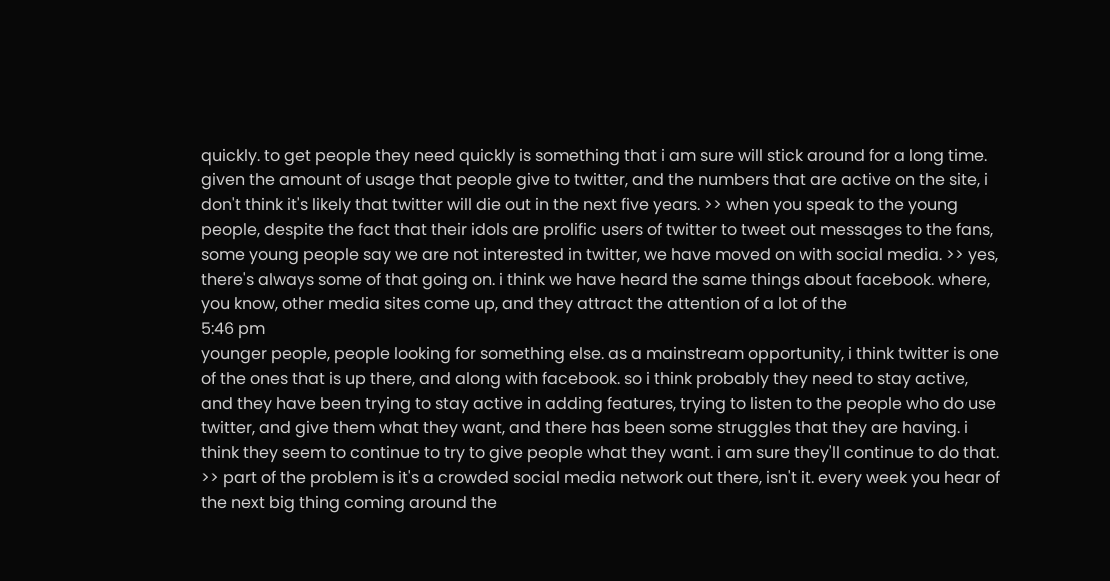quickly. to get people they need quickly is something that i am sure will stick around for a long time. given the amount of usage that people give to twitter, and the numbers that are active on the site, i don't think it's likely that twitter will die out in the next five years. >> when you speak to the young people, despite the fact that their idols are prolific users of twitter to tweet out messages to the fans, some young people say we are not interested in twitter, we have moved on with social media. >> yes, there's always some of that going on. i think we have heard the same things about facebook. where, you know, other media sites come up, and they attract the attention of a lot of the
5:46 pm
younger people, people looking for something else. as a mainstream opportunity, i think twitter is one of the ones that is up there, and along with facebook. so i think probably they need to stay active, and they have been trying to stay active in adding features, trying to listen to the people who do use twitter, and give them what they want, and there has been some struggles that they are having. i think they seem to continue to try to give people what they want. i am sure they'll continue to do that. >> part of the problem is it's a crowded social media network out there, isn't it. every week you hear of the next big thing coming around the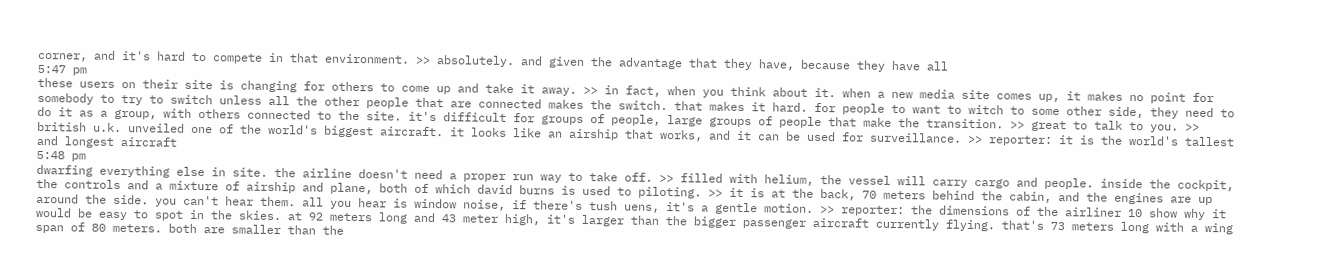corner, and it's hard to compete in that environment. >> absolutely. and given the advantage that they have, because they have all
5:47 pm
these users on their site is changing for others to come up and take it away. >> in fact, when you think about it. when a new media site comes up, it makes no point for somebody to try to switch unless all the other people that are connected makes the switch. that makes it hard. for people to want to witch to some other side, they need to do it as a group, with others connected to the site. it's difficult for groups of people, large groups of people that make the transition. >> great to talk to you. >> british u.k. unveiled one of the world's biggest aircraft. it looks like an airship that works, and it can be used for surveillance. >> reporter: it is the world's tallest and longest aircraft
5:48 pm
dwarfing everything else in site. the airline doesn't need a proper run way to take off. >> filled with helium, the vessel will carry cargo and people. inside the cockpit, the controls and a mixture of airship and plane, both of which david burns is used to piloting. >> it is at the back, 70 meters behind the cabin, and the engines are up around the side. you can't hear them. all you hear is window noise, if there's tush uens, it's a gentle motion. >> reporter: the dimensions of the airliner 10 show why it would be easy to spot in the skies. at 92 meters long and 43 meter high, it's larger than the bigger passenger aircraft currently flying. that's 73 meters long with a wing span of 80 meters. both are smaller than the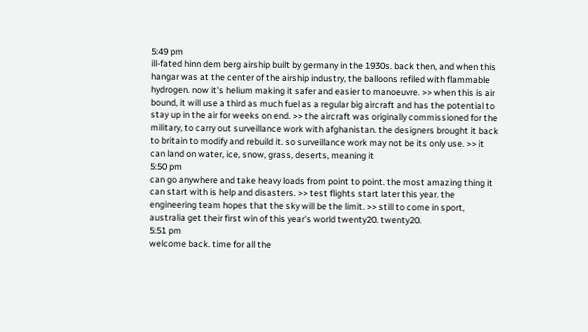5:49 pm
ill-fated hinn dem berg airship built by germany in the 1930s. back then, and when this hangar was at the center of the airship industry, the balloons refiled with flammable hydrogen. now it's helium making it safer and easier to manoeuvre. >> when this is air bound, it will use a third as much fuel as a regular big aircraft and has the potential to stay up in the air for weeks on end. >> the aircraft was originally commissioned for the military, to carry out surveillance work with afghanistan. the designers brought it back to britain to modify and rebuild it. so surveillance work may not be its only use. >> it can land on water, ice, snow, grass, deserts, meaning it
5:50 pm
can go anywhere and take heavy loads from point to point. the most amazing thing it can start with is help and disasters. >> test flights start later this year. the engineering team hopes that the sky will be the limit. >> still to come in sport, australia get their first win of this year's world twenty20. twenty20.
5:51 pm
welcome back. time for all the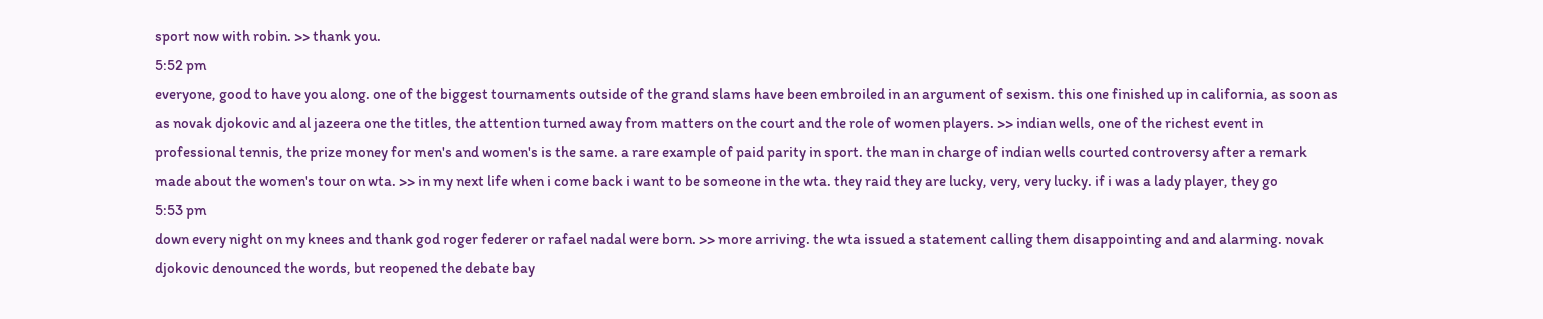sport now with robin. >> thank you.
5:52 pm
everyone, good to have you along. one of the biggest tournaments outside of the grand slams have been embroiled in an argument of sexism. this one finished up in california, as soon as as novak djokovic and al jazeera one the titles, the attention turned away from matters on the court and the role of women players. >> indian wells, one of the richest event in professional tennis, the prize money for men's and women's is the same. a rare example of paid parity in sport. the man in charge of indian wells courted controversy after a remark made about the women's tour on wta. >> in my next life when i come back i want to be someone in the wta. they raid they are lucky, very, very lucky. if i was a lady player, they go
5:53 pm
down every night on my knees and thank god roger federer or rafael nadal were born. >> more arriving. the wta issued a statement calling them disappointing and and alarming. novak djokovic denounced the words, but reopened the debate bay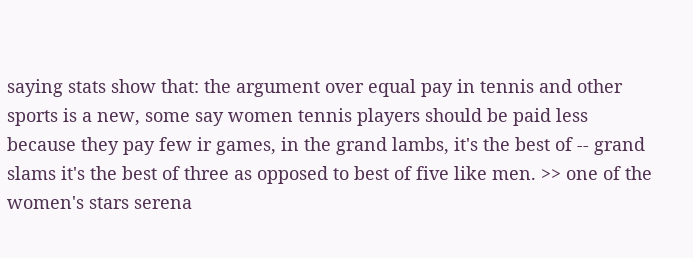saying stats show that: the argument over equal pay in tennis and other sports is a new, some say women tennis players should be paid less because they pay few ir games, in the grand lambs, it's the best of -- grand slams it's the best of three as opposed to best of five like men. >> one of the women's stars serena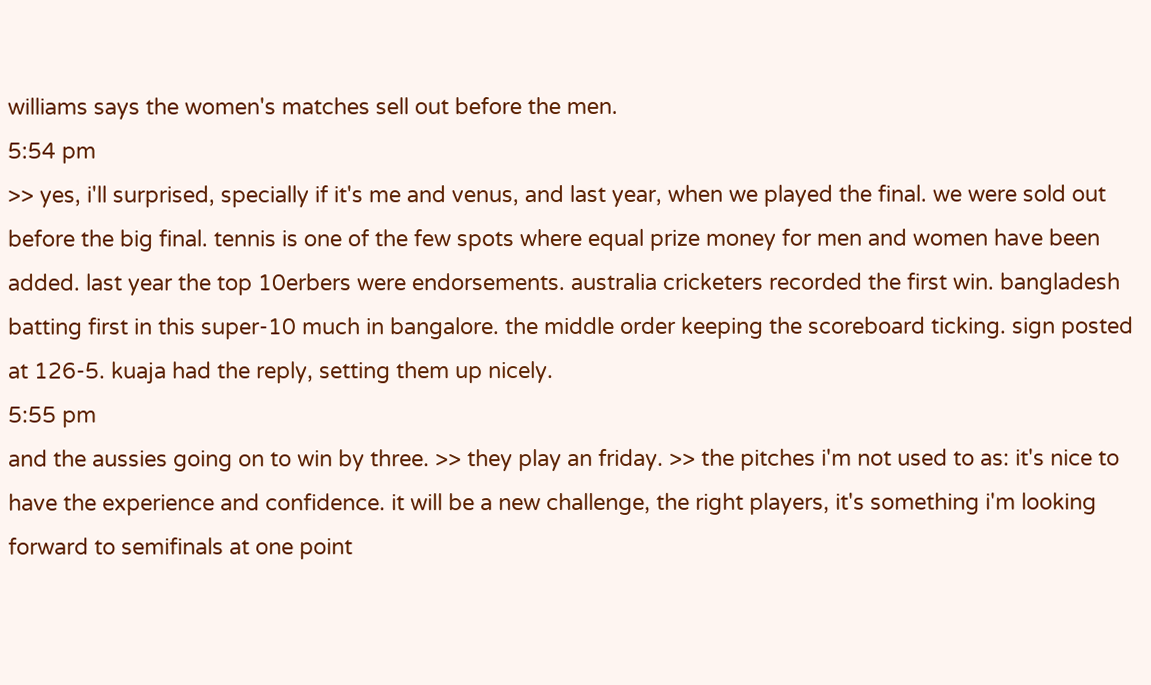williams says the women's matches sell out before the men.
5:54 pm
>> yes, i'll surprised, specially if it's me and venus, and last year, when we played the final. we were sold out before the big final. tennis is one of the few spots where equal prize money for men and women have been added. last year the top 10erbers were endorsements. australia cricketers recorded the first win. bangladesh batting first in this super-10 much in bangalore. the middle order keeping the scoreboard ticking. sign posted at 126-5. kuaja had the reply, setting them up nicely.
5:55 pm
and the aussies going on to win by three. >> they play an friday. >> the pitches i'm not used to as: it's nice to have the experience and confidence. it will be a new challenge, the right players, it's something i'm looking forward to semifinals at one point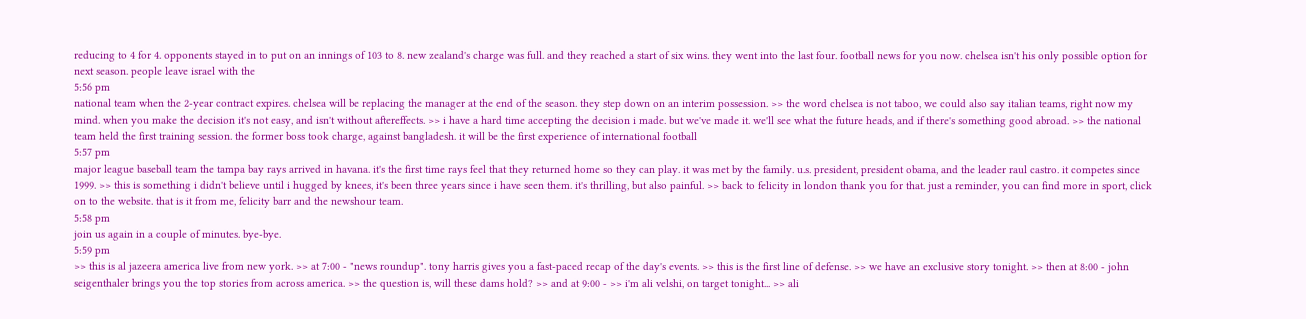reducing to 4 for 4. opponents stayed in to put on an innings of 103 to 8. new zealand's charge was full. and they reached a start of six wins. they went into the last four. football news for you now. chelsea isn't his only possible option for next season. people leave israel with the
5:56 pm
national team when the 2-year contract expires. chelsea will be replacing the manager at the end of the season. they step down on an interim possession. >> the word chelsea is not taboo, we could also say italian teams, right now my mind. when you make the decision it's not easy, and isn't without aftereffects. >> i have a hard time accepting the decision i made. but we've made it. we'll see what the future heads, and if there's something good abroad. >> the national team held the first training session. the former boss took charge, against bangladesh. it will be the first experience of international football
5:57 pm
major league baseball team the tampa bay rays arrived in havana. it's the first time rays feel that they returned home so they can play. it was met by the family. u.s. president, president obama, and the leader raul castro. it competes since 1999. >> this is something i didn't believe until i hugged by knees, it's been three years since i have seen them. it's thrilling, but also painful. >> back to felicity in london thank you for that. just a reminder, you can find more in sport, click on to the website. that is it from me, felicity barr and the newshour team.
5:58 pm
join us again in a couple of minutes. bye-bye.
5:59 pm
>> this is al jazeera america live from new york. >> at 7:00 - "news roundup". tony harris gives you a fast-paced recap of the day's events. >> this is the first line of defense. >> we have an exclusive story tonight. >> then at 8:00 - john seigenthaler brings you the top stories from across america. >> the question is, will these dams hold? >> and at 9:00 - >> i'm ali velshi, on target tonight... >> ali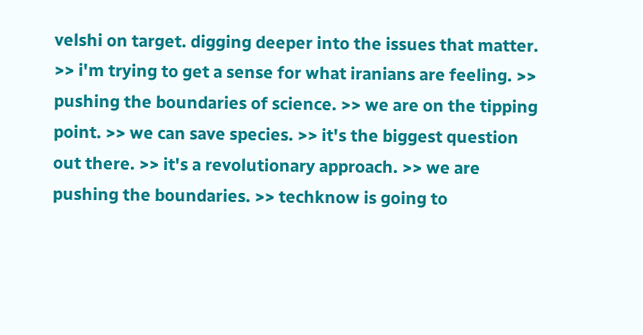velshi on target. digging deeper into the issues that matter. >> i'm trying to get a sense for what iranians are feeling. >> pushing the boundaries of science. >> we are on the tipping point. >> we can save species. >> it's the biggest question out there. >> it's a revolutionary approach. >> we are pushing the boundaries. >> techknow is going to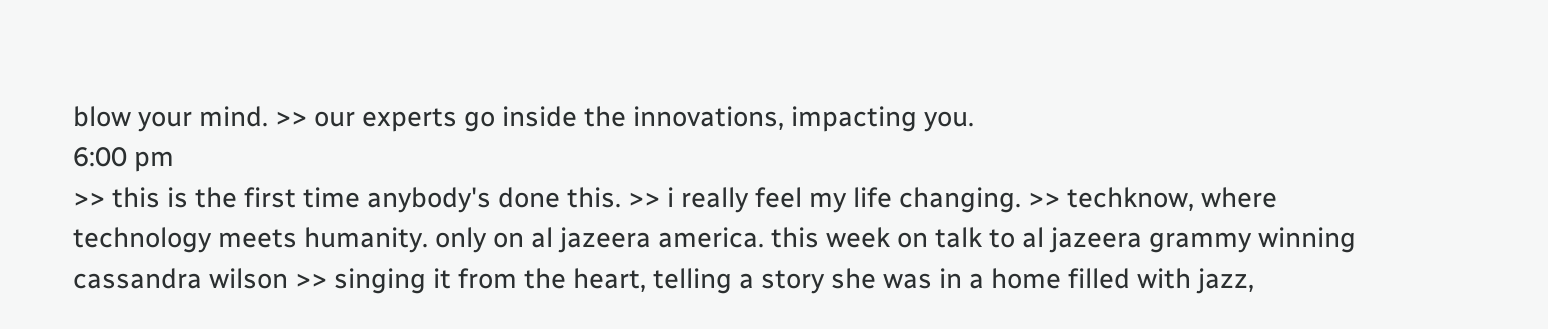blow your mind. >> our experts go inside the innovations, impacting you.
6:00 pm
>> this is the first time anybody's done this. >> i really feel my life changing. >> techknow, where technology meets humanity. only on al jazeera america. this week on talk to al jazeera grammy winning cassandra wilson >> singing it from the heart, telling a story she was in a home filled with jazz,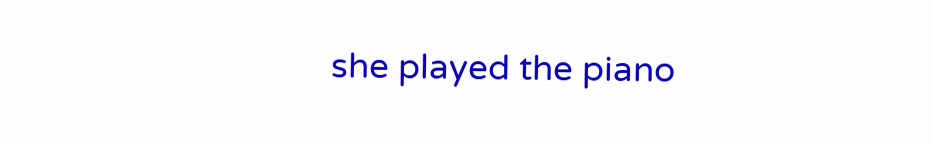she played the piano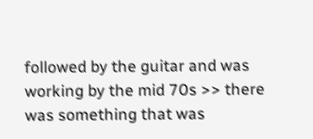followed by the guitar and was working by the mid 70s >> there was something that was